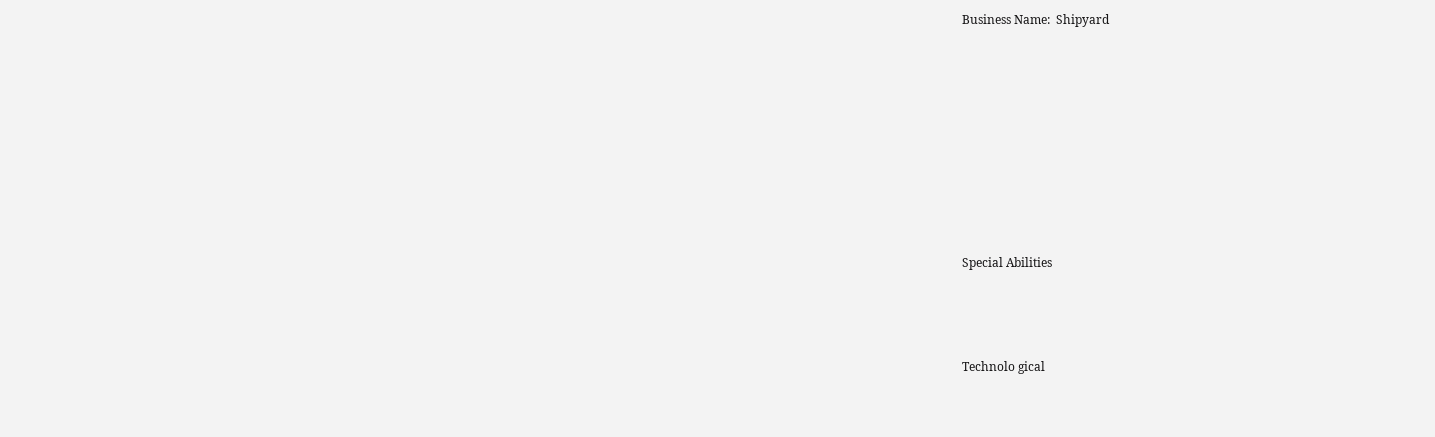Business Name:  Shipyard













Special Abilities





Technolo gical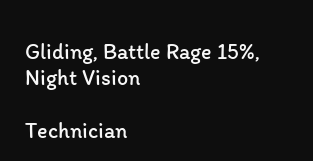Gliding, Battle Rage 15%, Night Vision

Technician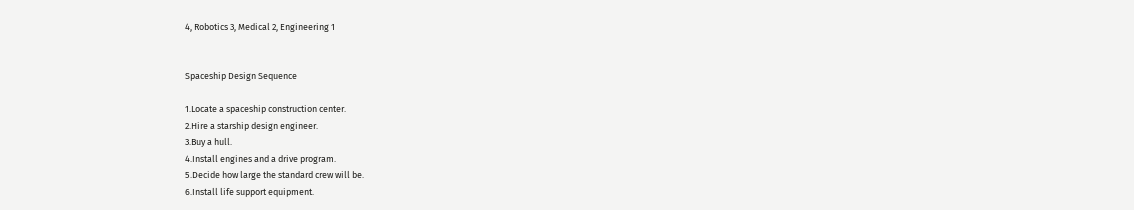4, Robotics 3, Medical 2, Engineering 1


Spaceship Design Sequence

1.Locate a spaceship construction center.
2.Hire a starship design engineer.
3.Buy a hull.
4.Install engines and a drive program.
5.Decide how large the standard crew will be.
6.Install life support equipment.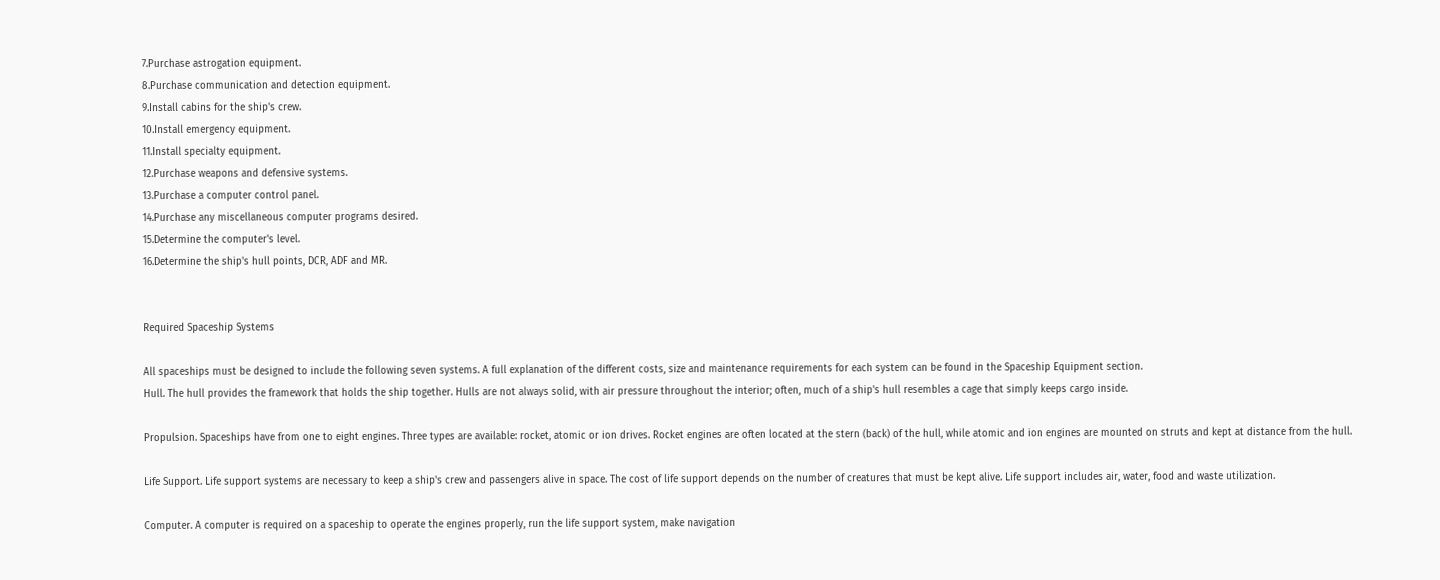7.Purchase astrogation equipment.
8.Purchase communication and detection equipment.
9.Install cabins for the ship's crew.
10.Install emergency equipment.
11.Install specialty equipment.
12.Purchase weapons and defensive systems.
13.Purchase a computer control panel.
14.Purchase any miscellaneous computer programs desired.
15.Determine the computer's level.
16.Determine the ship's hull points, DCR, ADF and MR.


Required Spaceship Systems

All spaceships must be designed to include the following seven systems. A full explanation of the different costs, size and maintenance requirements for each system can be found in the Spaceship Equipment section.
Hull. The hull provides the framework that holds the ship together. Hulls are not always solid, with air pressure throughout the interior; often, much of a ship's hull resembles a cage that simply keeps cargo inside.

Propulsion. Spaceships have from one to eight engines. Three types are available: rocket, atomic or ion drives. Rocket engines are often located at the stern (back) of the hull, while atomic and ion engines are mounted on struts and kept at distance from the hull.

Life Support. Life support systems are necessary to keep a ship's crew and passengers alive in space. The cost of life support depends on the number of creatures that must be kept alive. Life support includes air, water, food and waste utilization.

Computer. A computer is required on a spaceship to operate the engines properly, run the life support system, make navigation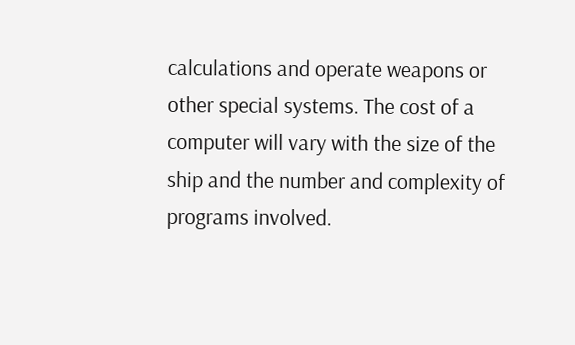calculations and operate weapons or other special systems. The cost of a computer will vary with the size of the ship and the number and complexity of programs involved.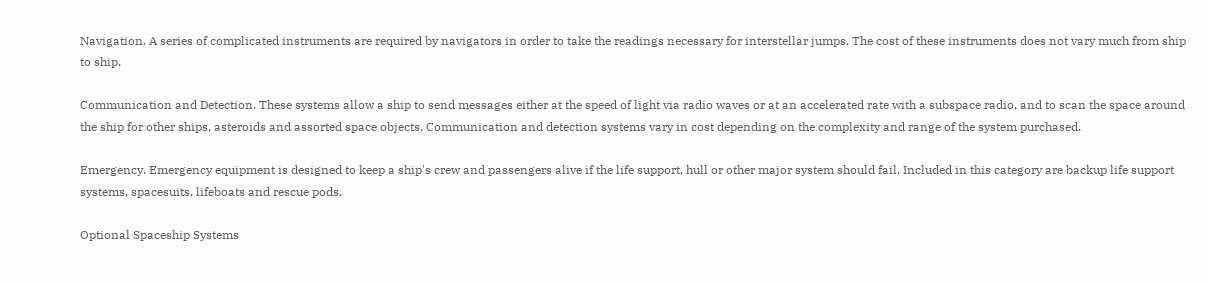Navigation. A series of complicated instruments are required by navigators in order to take the readings necessary for interstellar jumps. The cost of these instruments does not vary much from ship to ship.

Communication and Detection. These systems allow a ship to send messages either at the speed of light via radio waves or at an accelerated rate with a subspace radio, and to scan the space around the ship for other ships, asteroids and assorted space objects. Communication and detection systems vary in cost depending on the complexity and range of the system purchased.

Emergency. Emergency equipment is designed to keep a ship's crew and passengers alive if the life support, hull or other major system should fail. Included in this category are backup life support systems, spacesuits, lifeboats and rescue pods.

Optional Spaceship Systems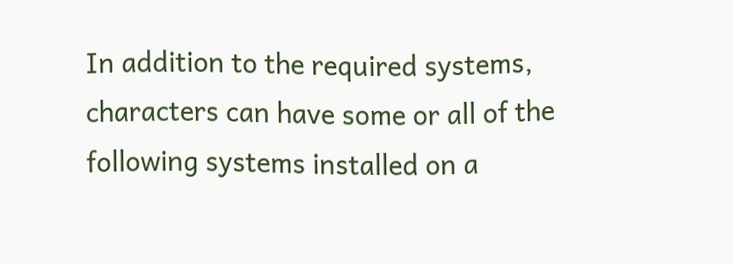In addition to the required systems, characters can have some or all of the following systems installed on a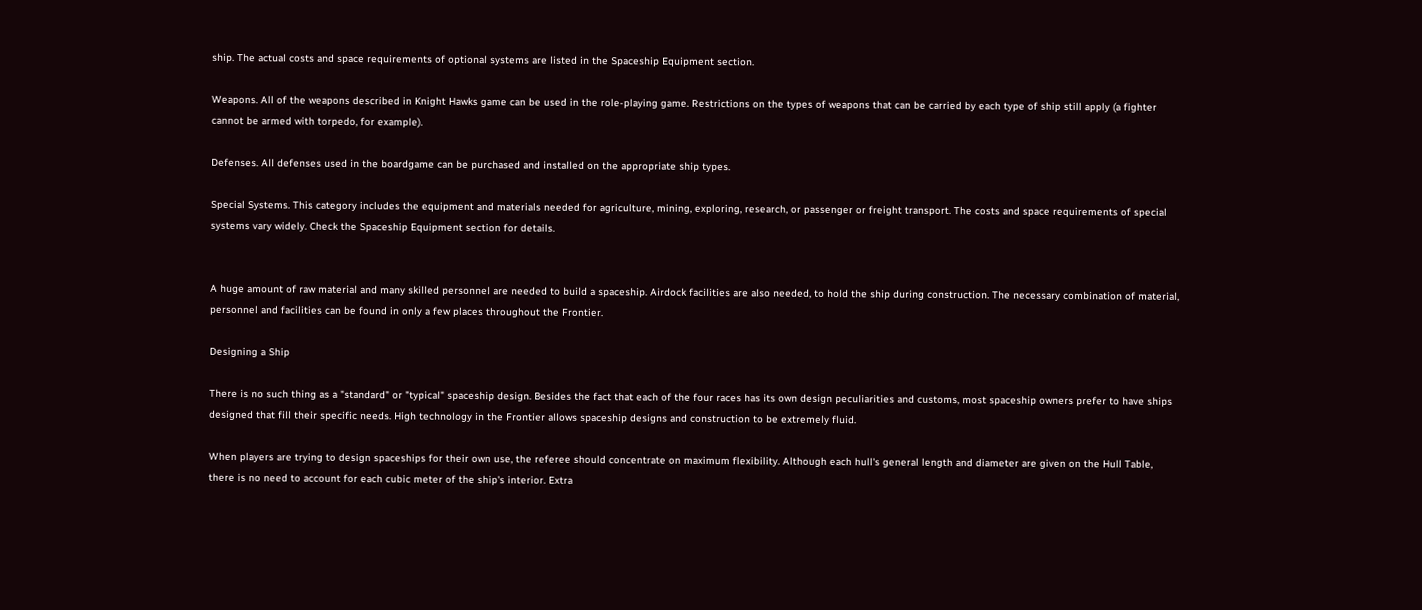ship. The actual costs and space requirements of optional systems are listed in the Spaceship Equipment section.

Weapons. All of the weapons described in Knight Hawks game can be used in the role-playing game. Restrictions on the types of weapons that can be carried by each type of ship still apply (a fighter cannot be armed with torpedo, for example).

Defenses. All defenses used in the boardgame can be purchased and installed on the appropriate ship types.

Special Systems. This category includes the equipment and materials needed for agriculture, mining, exploring, research, or passenger or freight transport. The costs and space requirements of special systems vary widely. Check the Spaceship Equipment section for details.


A huge amount of raw material and many skilled personnel are needed to build a spaceship. Airdock facilities are also needed, to hold the ship during construction. The necessary combination of material, personnel and facilities can be found in only a few places throughout the Frontier.

Designing a Ship

There is no such thing as a "standard" or "typical" spaceship design. Besides the fact that each of the four races has its own design peculiarities and customs, most spaceship owners prefer to have ships designed that fill their specific needs. High technology in the Frontier allows spaceship designs and construction to be extremely fluid.

When players are trying to design spaceships for their own use, the referee should concentrate on maximum flexibility. Although each hull's general length and diameter are given on the Hull Table, there is no need to account for each cubic meter of the ship's interior. Extra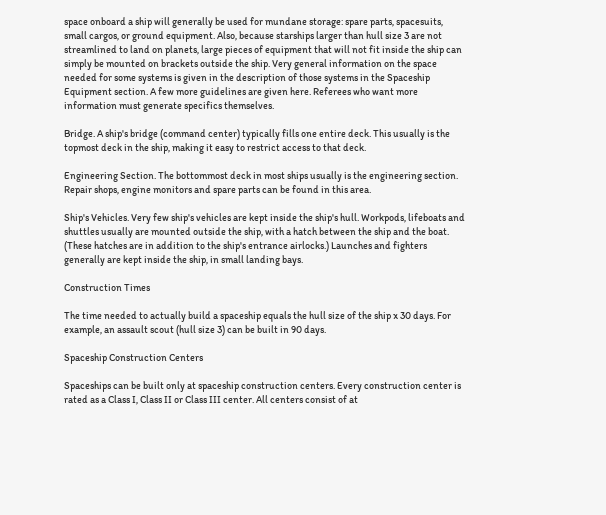space onboard a ship will generally be used for mundane storage: spare parts, spacesuits, small cargos, or ground equipment. Also, because starships larger than hull size 3 are not streamlined to land on planets, large pieces of equipment that will not fit inside the ship can simply be mounted on brackets outside the ship. Very general information on the space needed for some systems is given in the description of those systems in the Spaceship Equipment section. A few more guidelines are given here. Referees who want more information must generate specifics themselves.

Bridge. A ship's bridge (command center) typically fills one entire deck. This usually is the topmost deck in the ship, making it easy to restrict access to that deck.

Engineering Section. The bottommost deck in most ships usually is the engineering section. Repair shops, engine monitors and spare parts can be found in this area.

Ship's Vehicles. Very few ship's vehicles are kept inside the ship's hull. Workpods, lifeboats and shuttles usually are mounted outside the ship, with a hatch between the ship and the boat. (These hatches are in addition to the ship's entrance airlocks.) Launches and fighters generally are kept inside the ship, in small landing bays.

Construction Times

The time needed to actually build a spaceship equals the hull size of the ship x 30 days. For example, an assault scout (hull size 3) can be built in 90 days.

Spaceship Construction Centers

Spaceships can be built only at spaceship construction centers. Every construction center is rated as a Class I, Class II or Class III center. All centers consist of at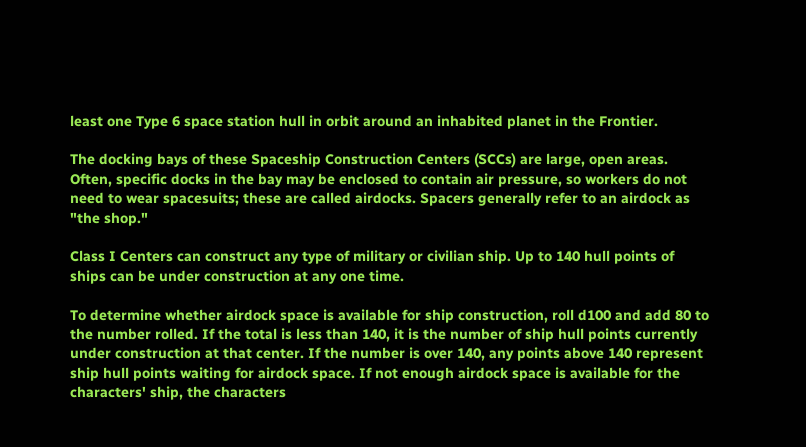least one Type 6 space station hull in orbit around an inhabited planet in the Frontier.

The docking bays of these Spaceship Construction Centers (SCCs) are large, open areas. Often, specific docks in the bay may be enclosed to contain air pressure, so workers do not need to wear spacesuits; these are called airdocks. Spacers generally refer to an airdock as "the shop."

Class I Centers can construct any type of military or civilian ship. Up to 140 hull points of ships can be under construction at any one time.

To determine whether airdock space is available for ship construction, roll d100 and add 80 to the number rolled. If the total is less than 140, it is the number of ship hull points currently under construction at that center. If the number is over 140, any points above 140 represent ship hull points waiting for airdock space. If not enough airdock space is available for the characters' ship, the characters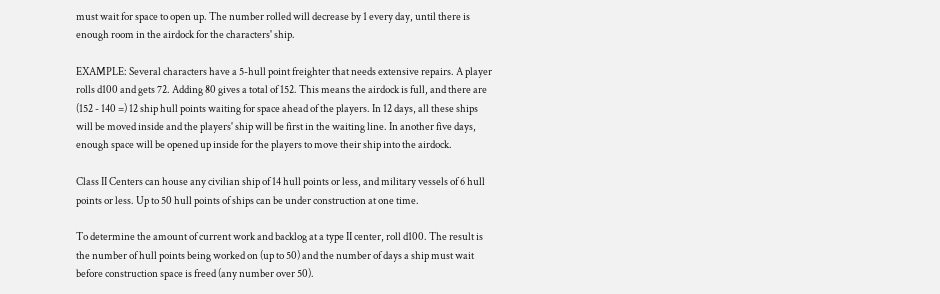must wait for space to open up. The number rolled will decrease by 1 every day, until there is enough room in the airdock for the characters' ship.

EXAMPLE: Several characters have a 5-hull point freighter that needs extensive repairs. A player rolls d100 and gets 72. Adding 80 gives a total of 152. This means the airdock is full, and there are (152 - 140 =) 12 ship hull points waiting for space ahead of the players. In 12 days, all these ships will be moved inside and the players' ship will be first in the waiting line. In another five days, enough space will be opened up inside for the players to move their ship into the airdock.

Class II Centers can house any civilian ship of 14 hull points or less, and military vessels of 6 hull points or less. Up to 50 hull points of ships can be under construction at one time.

To determine the amount of current work and backlog at a type II center, roll d100. The result is the number of hull points being worked on (up to 50) and the number of days a ship must wait before construction space is freed (any number over 50).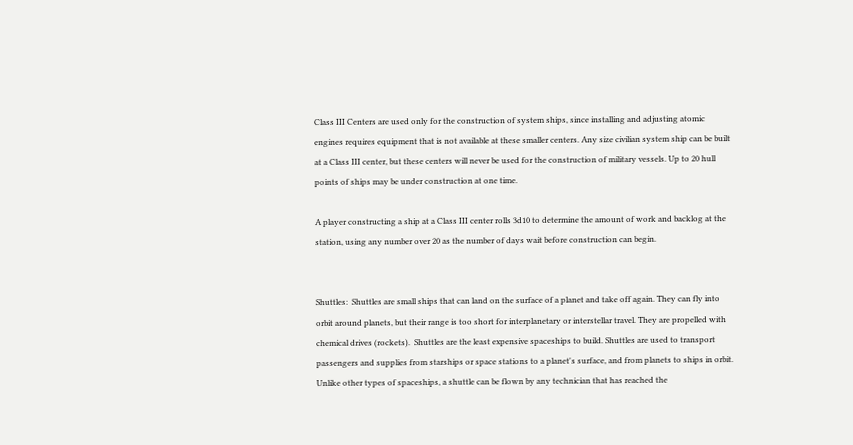Class III Centers are used only for the construction of system ships, since installing and adjusting atomic engines requires equipment that is not available at these smaller centers. Any size civilian system ship can be built at a Class III center, but these centers will never be used for the construction of military vessels. Up to 20 hull points of ships may be under construction at one time.

A player constructing a ship at a Class III center rolls 3d10 to determine the amount of work and backlog at the station, using any number over 20 as the number of days wait before construction can begin.


Shuttles:  Shuttles are small ships that can land on the surface of a planet and take off again. They can fly into orbit around planets, but their range is too short for interplanetary or interstellar travel. They are propelled with chemical drives (rockets).  Shuttles are the least expensive spaceships to build. Shuttles are used to transport passengers and supplies from starships or space stations to a planet's surface, and from planets to ships in orbit. Unlike other types of spaceships, a shuttle can be flown by any technician that has reached the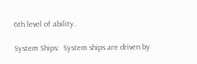6th level of ability.

System Ships:  System ships are driven by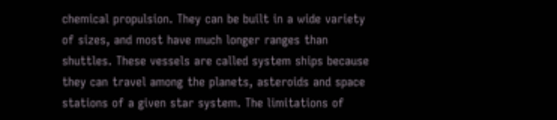chemical propulsion. They can be built in a wide variety of sizes, and most have much longer ranges than shuttles. These vessels are called system ships because they can travel among the planets, asteroids and space stations of a given star system. The limitations of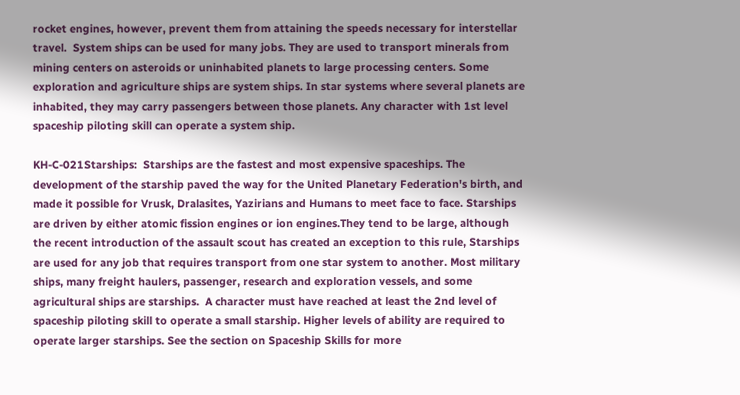rocket engines, however, prevent them from attaining the speeds necessary for interstellar travel.  System ships can be used for many jobs. They are used to transport minerals from mining centers on asteroids or uninhabited planets to large processing centers. Some exploration and agriculture ships are system ships. In star systems where several planets are inhabited, they may carry passengers between those planets. Any character with 1st level spaceship piloting skill can operate a system ship.

KH-C-021Starships:  Starships are the fastest and most expensive spaceships. The development of the starship paved the way for the United Planetary Federation's birth, and made it possible for Vrusk, Dralasites, Yazirians and Humans to meet face to face. Starships are driven by either atomic fission engines or ion engines.They tend to be large, although the recent introduction of the assault scout has created an exception to this rule, Starships are used for any job that requires transport from one star system to another. Most military ships, many freight haulers, passenger, research and exploration vessels, and some agricultural ships are starships.  A character must have reached at least the 2nd level of spaceship piloting skill to operate a small starship. Higher levels of ability are required to operate larger starships. See the section on Spaceship Skills for more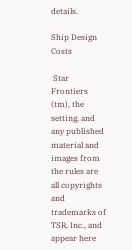details.

Ship Design Costs

 Star Frontiers (tm), the setting, and any published material and images from the rules are all copyrights and trademarks of TSR, Inc., and appear here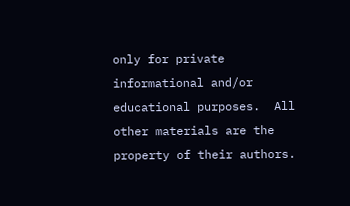only for private informational and/or educational purposes.  All other materials are the property of their authors.